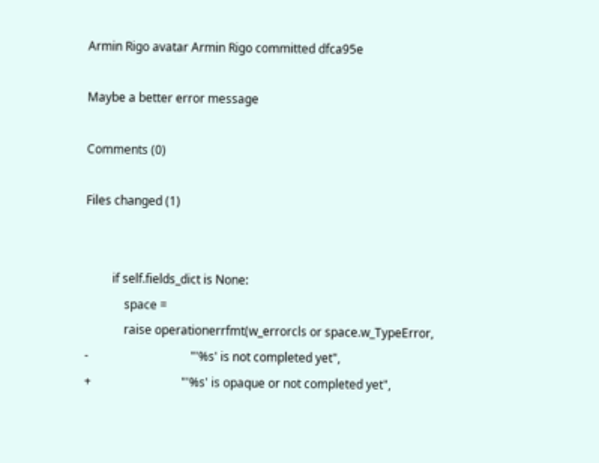Armin Rigo avatar Armin Rigo committed dfca95e

Maybe a better error message

Comments (0)

Files changed (1)


         if self.fields_dict is None:
             space =
             raise operationerrfmt(w_errorcls or space.w_TypeError,
-                                  "'%s' is not completed yet",
+                              "'%s' is opaque or not completed yet",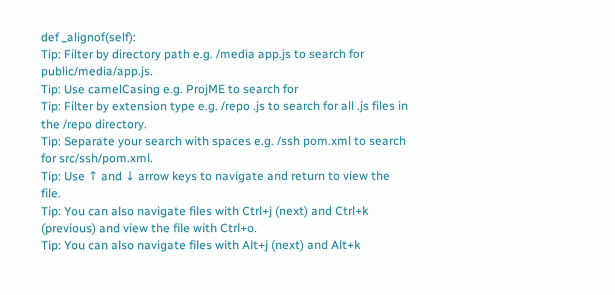def _alignof(self):
Tip: Filter by directory path e.g. /media app.js to search for public/media/app.js.
Tip: Use camelCasing e.g. ProjME to search for
Tip: Filter by extension type e.g. /repo .js to search for all .js files in the /repo directory.
Tip: Separate your search with spaces e.g. /ssh pom.xml to search for src/ssh/pom.xml.
Tip: Use ↑ and ↓ arrow keys to navigate and return to view the file.
Tip: You can also navigate files with Ctrl+j (next) and Ctrl+k (previous) and view the file with Ctrl+o.
Tip: You can also navigate files with Alt+j (next) and Alt+k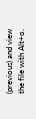(previous) and view the file with Alt+o.